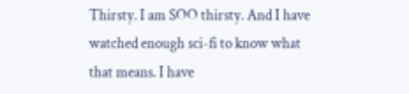Thirsty. I am SOO thirsty. And I have watched enough sci-fi to know what that means. I have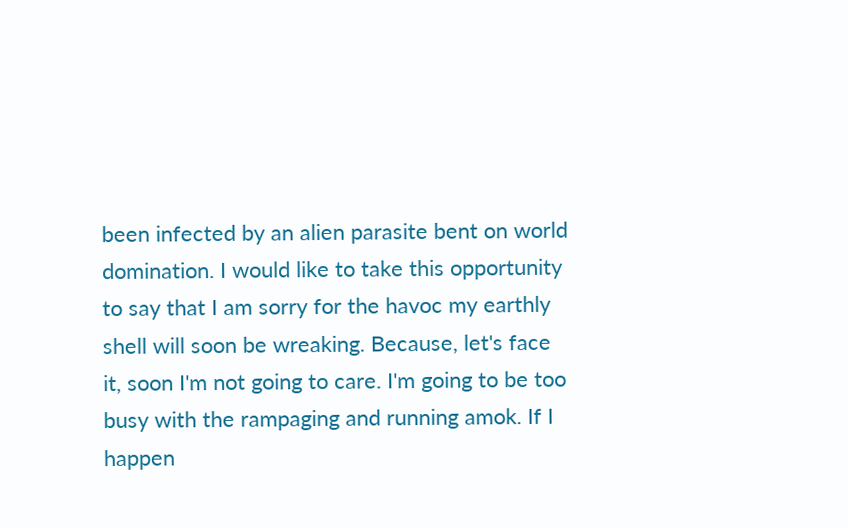been infected by an alien parasite bent on world domination. I would like to take this opportunity to say that I am sorry for the havoc my earthly shell will soon be wreaking. Because, let's face it, soon I'm not going to care. I'm going to be too busy with the rampaging and running amok. If I happen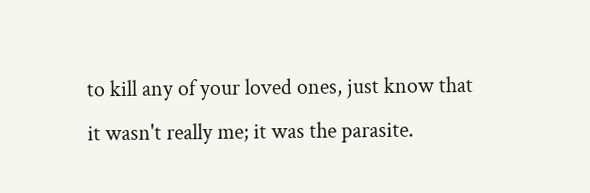to kill any of your loved ones, just know that it wasn't really me; it was the parasite.